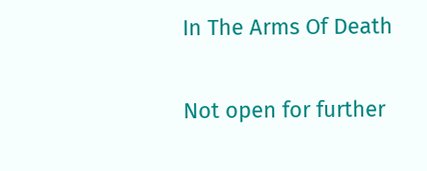In The Arms Of Death

Not open for further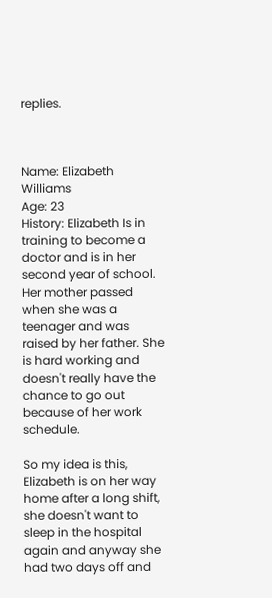replies.



Name: Elizabeth Williams
Age: 23
History: Elizabeth Is in training to become a doctor and is in her second year of school. Her mother passed when she was a teenager and was raised by her father. She is hard working and doesn't really have the chance to go out because of her work schedule.

So my idea is this, Elizabeth is on her way home after a long shift, she doesn't want to sleep in the hospital again and anyway she had two days off and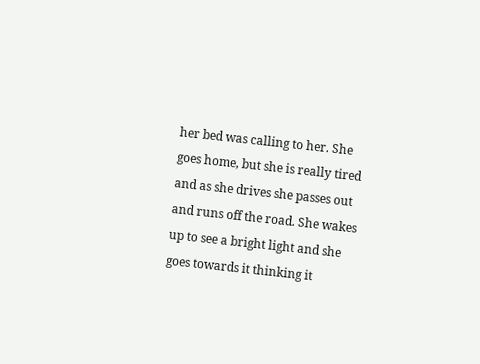her bed was calling to her. She goes home, but she is really tired and as she drives she passes out and runs off the road. She wakes up to see a bright light and she goes towards it thinking it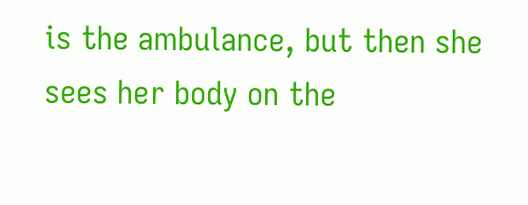is the ambulance, but then she sees her body on the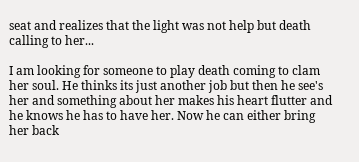seat and realizes that the light was not help but death calling to her...

I am looking for someone to play death coming to clam her soul. He thinks its just another job but then he see's her and something about her makes his heart flutter and he knows he has to have her. Now he can either bring her back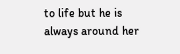to life but he is always around her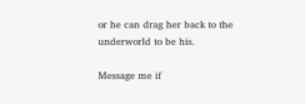or he can drag her back to the underworld to be his.

Message me if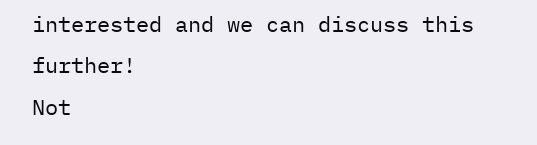interested and we can discuss this further!
Not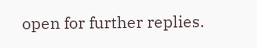open for further replies.